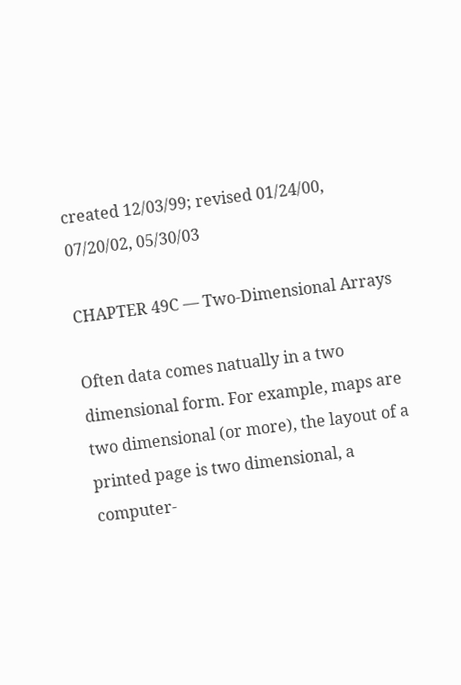created 12/03/99; revised 01/24/00, 07/20/02, 05/30/03

CHAPTER 49C — Two-Dimensional Arrays

Often data comes natually in a two dimensional form. For example, maps are two dimensional (or more), the layout of a printed page is two dimensional, a computer-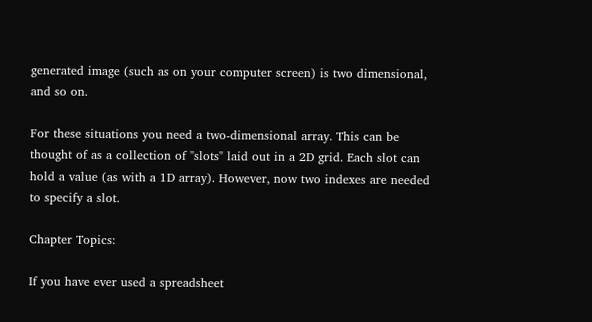generated image (such as on your computer screen) is two dimensional, and so on.

For these situations you need a two-dimensional array. This can be thought of as a collection of "slots" laid out in a 2D grid. Each slot can hold a value (as with a 1D array). However, now two indexes are needed to specify a slot.

Chapter Topics:

If you have ever used a spreadsheet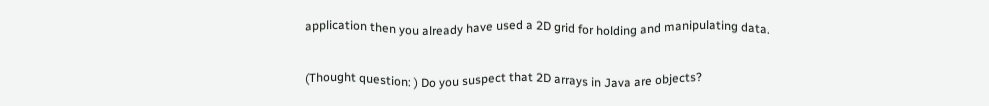application then you already have used a 2D grid for holding and manipulating data.


(Thought question: ) Do you suspect that 2D arrays in Java are objects?